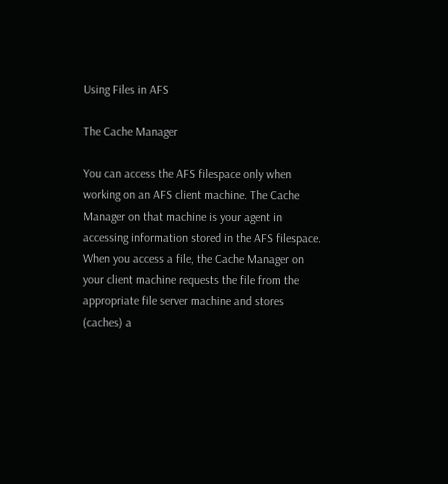Using Files in AFS

The Cache Manager

You can access the AFS filespace only when working on an AFS client machine. The Cache Manager on that machine is your agent in accessing information stored in the AFS filespace. When you access a file, the Cache Manager on your client machine requests the file from the appropriate file server machine and stores (caches) a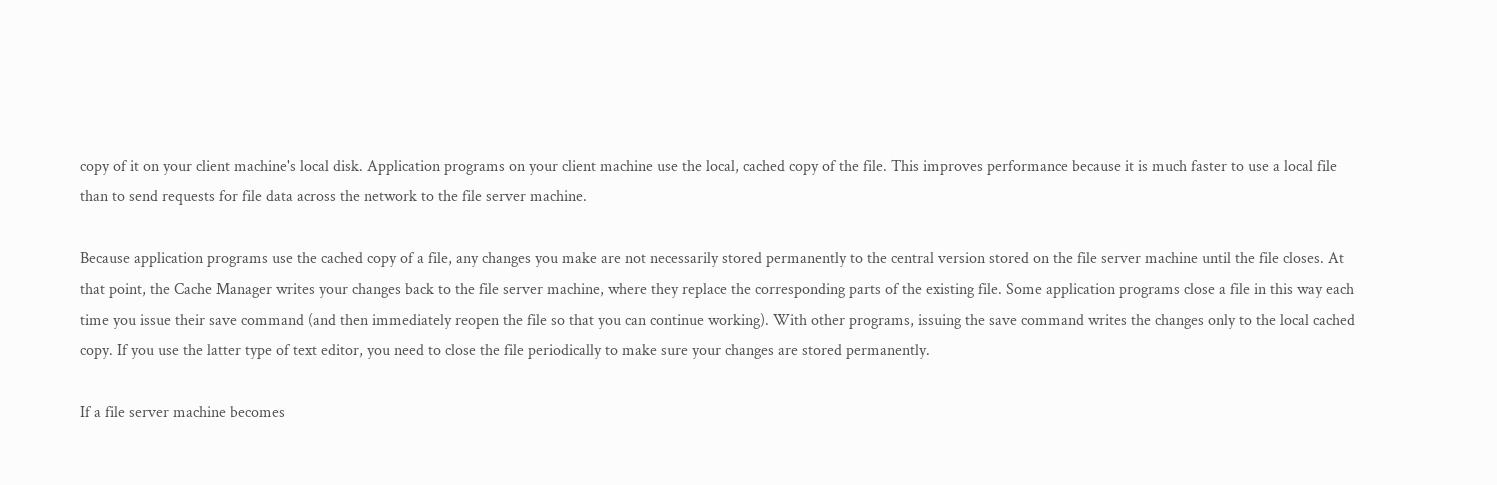copy of it on your client machine's local disk. Application programs on your client machine use the local, cached copy of the file. This improves performance because it is much faster to use a local file than to send requests for file data across the network to the file server machine.

Because application programs use the cached copy of a file, any changes you make are not necessarily stored permanently to the central version stored on the file server machine until the file closes. At that point, the Cache Manager writes your changes back to the file server machine, where they replace the corresponding parts of the existing file. Some application programs close a file in this way each time you issue their save command (and then immediately reopen the file so that you can continue working). With other programs, issuing the save command writes the changes only to the local cached copy. If you use the latter type of text editor, you need to close the file periodically to make sure your changes are stored permanently.

If a file server machine becomes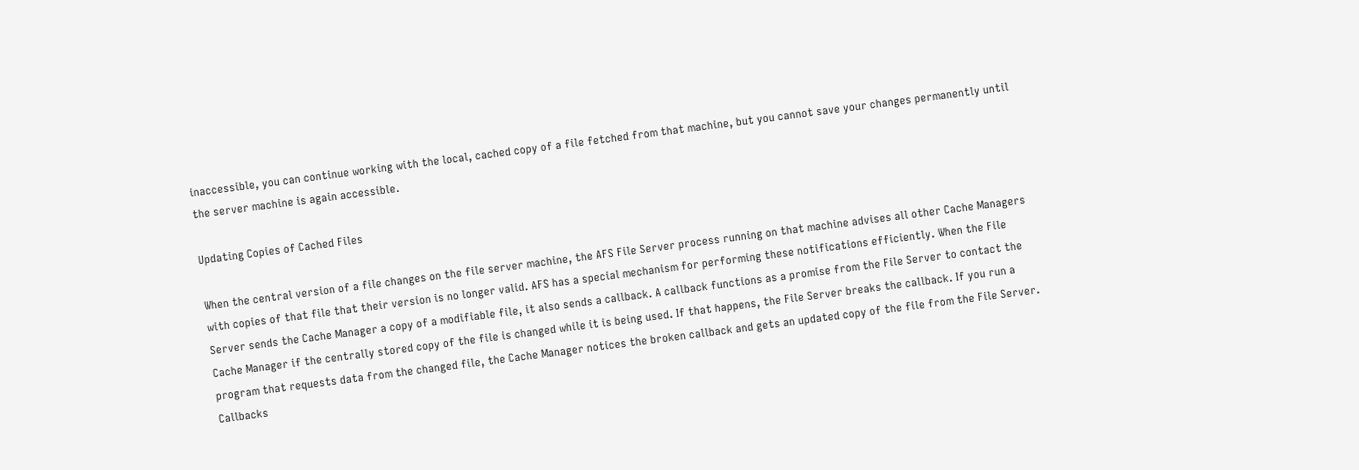inaccessible, you can continue working with the local, cached copy of a file fetched from that machine, but you cannot save your changes permanently until the server machine is again accessible.

Updating Copies of Cached Files

When the central version of a file changes on the file server machine, the AFS File Server process running on that machine advises all other Cache Managers with copies of that file that their version is no longer valid. AFS has a special mechanism for performing these notifications efficiently. When the File Server sends the Cache Manager a copy of a modifiable file, it also sends a callback. A callback functions as a promise from the File Server to contact the Cache Manager if the centrally stored copy of the file is changed while it is being used. If that happens, the File Server breaks the callback. If you run a program that requests data from the changed file, the Cache Manager notices the broken callback and gets an updated copy of the file from the File Server. Callbacks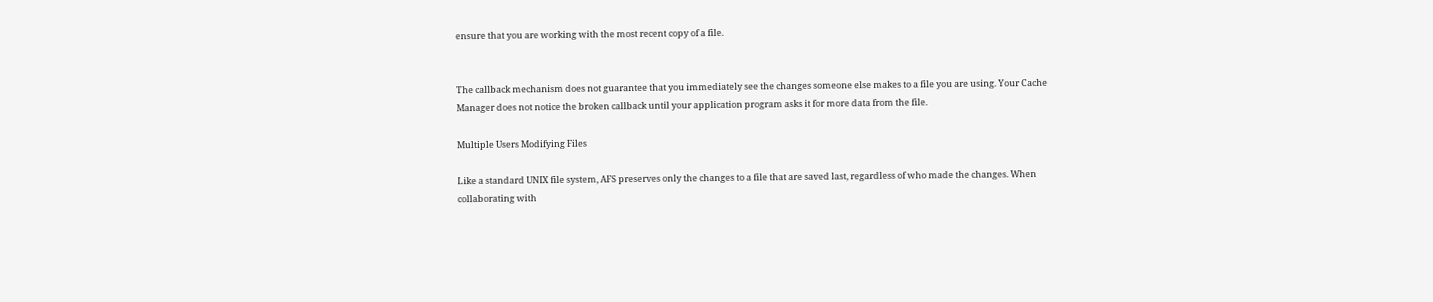ensure that you are working with the most recent copy of a file.


The callback mechanism does not guarantee that you immediately see the changes someone else makes to a file you are using. Your Cache Manager does not notice the broken callback until your application program asks it for more data from the file.

Multiple Users Modifying Files

Like a standard UNIX file system, AFS preserves only the changes to a file that are saved last, regardless of who made the changes. When collaborating with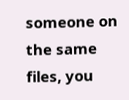someone on the same files, you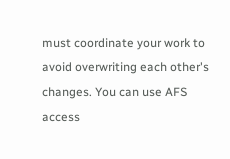must coordinate your work to avoid overwriting each other's changes. You can use AFS access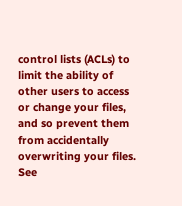control lists (ACLs) to limit the ability of other users to access or change your files, and so prevent them from accidentally overwriting your files. See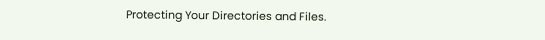Protecting Your Directories and Files.